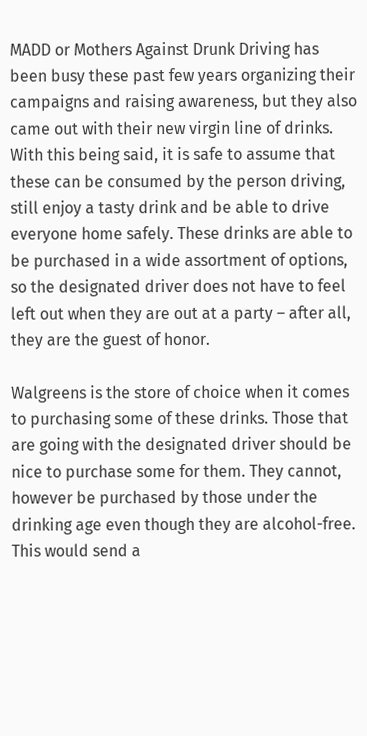MADD or Mothers Against Drunk Driving has been busy these past few years organizing their campaigns and raising awareness, but they also came out with their new virgin line of drinks. With this being said, it is safe to assume that these can be consumed by the person driving, still enjoy a tasty drink and be able to drive everyone home safely. These drinks are able to be purchased in a wide assortment of options, so the designated driver does not have to feel left out when they are out at a party – after all, they are the guest of honor.

Walgreens is the store of choice when it comes to purchasing some of these drinks. Those that are going with the designated driver should be nice to purchase some for them. They cannot, however be purchased by those under the drinking age even though they are alcohol-free. This would send a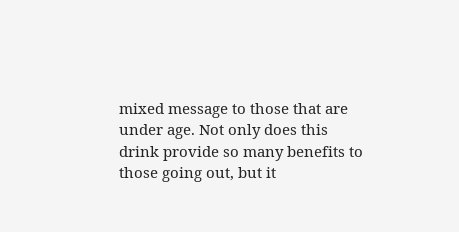mixed message to those that are under age. Not only does this drink provide so many benefits to those going out, but it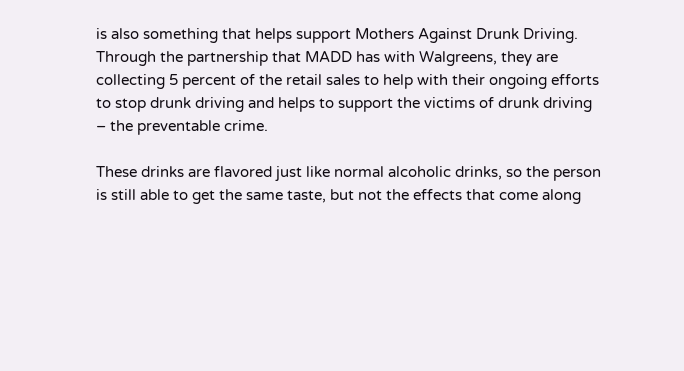is also something that helps support Mothers Against Drunk Driving. Through the partnership that MADD has with Walgreens, they are collecting 5 percent of the retail sales to help with their ongoing efforts to stop drunk driving and helps to support the victims of drunk driving – the preventable crime.

These drinks are flavored just like normal alcoholic drinks, so the person is still able to get the same taste, but not the effects that come along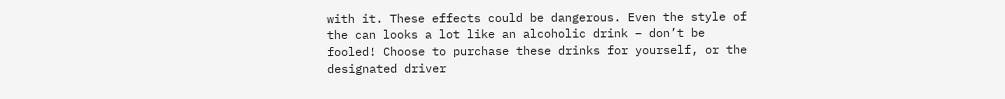with it. These effects could be dangerous. Even the style of the can looks a lot like an alcoholic drink – don’t be fooled! Choose to purchase these drinks for yourself, or the designated driver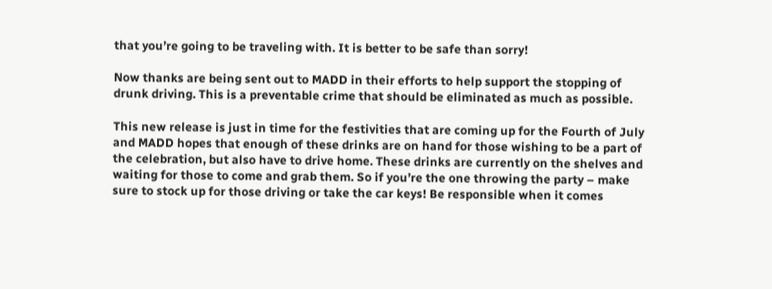that you’re going to be traveling with. It is better to be safe than sorry!

Now thanks are being sent out to MADD in their efforts to help support the stopping of drunk driving. This is a preventable crime that should be eliminated as much as possible.

This new release is just in time for the festivities that are coming up for the Fourth of July and MADD hopes that enough of these drinks are on hand for those wishing to be a part of the celebration, but also have to drive home. These drinks are currently on the shelves and waiting for those to come and grab them. So if you’re the one throwing the party – make sure to stock up for those driving or take the car keys! Be responsible when it comes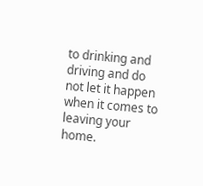to drinking and driving and do not let it happen when it comes to leaving your home.